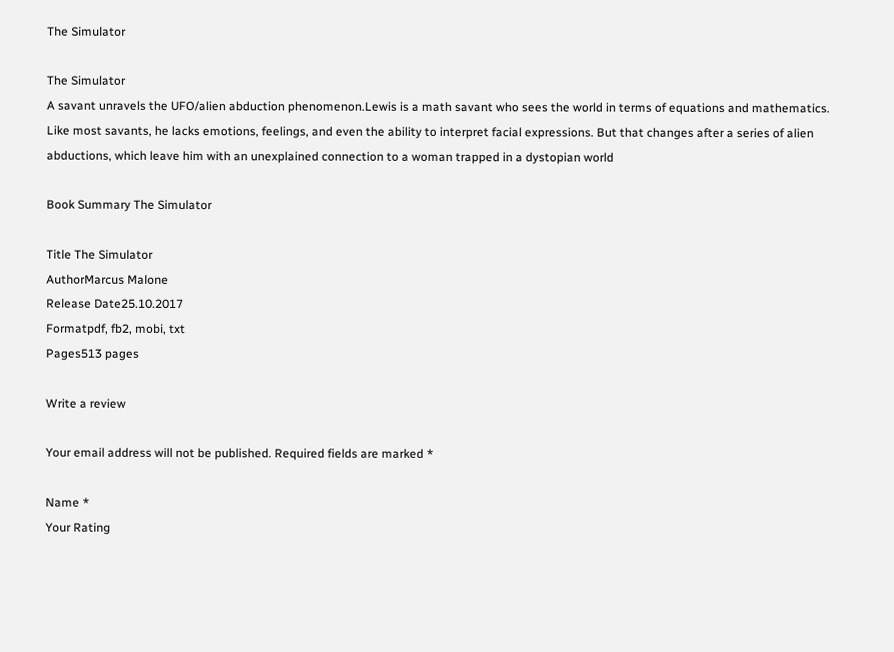The Simulator

The Simulator
A savant unravels the UFO/alien abduction phenomenon.Lewis is a math savant who sees the world in terms of equations and mathematics. Like most savants, he lacks emotions, feelings, and even the ability to interpret facial expressions. But that changes after a series of alien abductions, which leave him with an unexplained connection to a woman trapped in a dystopian world

Book Summary The Simulator

Title The Simulator
AuthorMarcus Malone
Release Date25.10.2017
Formatpdf, fb2, mobi, txt
Pages513 pages

Write a review

Your email address will not be published. Required fields are marked *

Name *
Your Rating